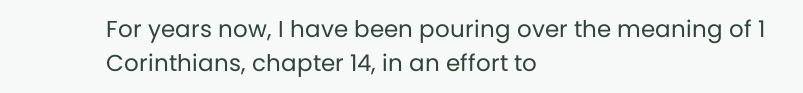For years now, I have been pouring over the meaning of 1 Corinthians, chapter 14, in an effort to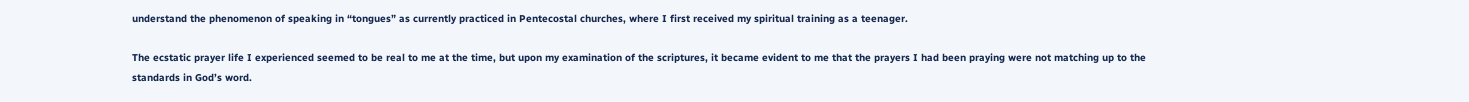understand the phenomenon of speaking in “tongues” as currently practiced in Pentecostal churches, where I first received my spiritual training as a teenager.

The ecstatic prayer life I experienced seemed to be real to me at the time, but upon my examination of the scriptures, it became evident to me that the prayers I had been praying were not matching up to the standards in God’s word.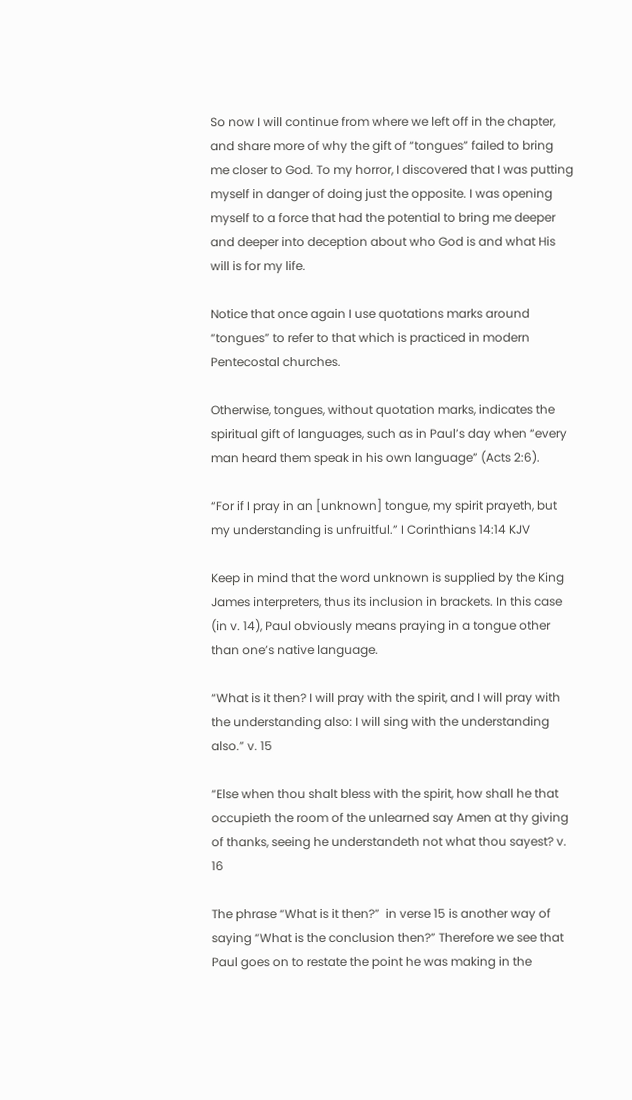So now I will continue from where we left off in the chapter, and share more of why the gift of “tongues” failed to bring me closer to God. To my horror, I discovered that I was putting myself in danger of doing just the opposite. I was opening myself to a force that had the potential to bring me deeper and deeper into deception about who God is and what His will is for my life.

Notice that once again I use quotations marks around “tongues” to refer to that which is practiced in modern Pentecostal churches.

Otherwise, tongues, without quotation marks, indicates the spiritual gift of languages, such as in Paul’s day when “every man heard them speak in his own language” (Acts 2:6).

“For if I pray in an [unknown] tongue, my spirit prayeth, but my understanding is unfruitful.” I Corinthians 14:14 KJV

Keep in mind that the word unknown is supplied by the King James interpreters, thus its inclusion in brackets. In this case (in v. 14), Paul obviously means praying in a tongue other than one’s native language.

“What is it then? I will pray with the spirit, and I will pray with the understanding also: I will sing with the understanding also.” v. 15

“Else when thou shalt bless with the spirit, how shall he that occupieth the room of the unlearned say Amen at thy giving of thanks, seeing he understandeth not what thou sayest? v. 16

The phrase “What is it then?”  in verse 15 is another way of saying “What is the conclusion then?” Therefore we see that Paul goes on to restate the point he was making in the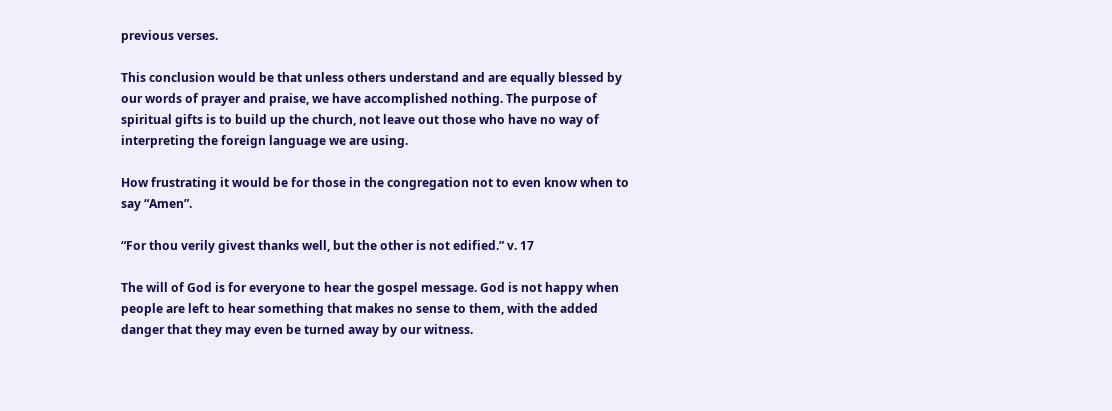previous verses.

This conclusion would be that unless others understand and are equally blessed by our words of prayer and praise, we have accomplished nothing. The purpose of spiritual gifts is to build up the church, not leave out those who have no way of interpreting the foreign language we are using.

How frustrating it would be for those in the congregation not to even know when to say “Amen”.

“For thou verily givest thanks well, but the other is not edified.” v. 17

The will of God is for everyone to hear the gospel message. God is not happy when people are left to hear something that makes no sense to them, with the added danger that they may even be turned away by our witness.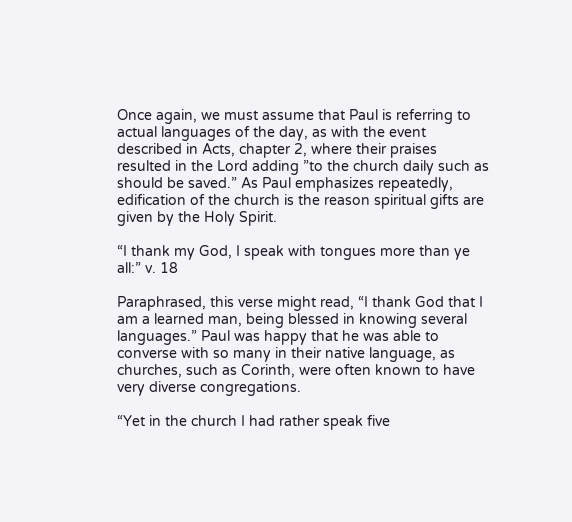Once again, we must assume that Paul is referring to actual languages of the day, as with the event described in Acts, chapter 2, where their praises resulted in the Lord adding ”to the church daily such as should be saved.” As Paul emphasizes repeatedly, edification of the church is the reason spiritual gifts are given by the Holy Spirit.

“I thank my God, I speak with tongues more than ye all:” v. 18

Paraphrased, this verse might read, “I thank God that I am a learned man, being blessed in knowing several languages.” Paul was happy that he was able to converse with so many in their native language, as churches, such as Corinth, were often known to have very diverse congregations.

“Yet in the church I had rather speak five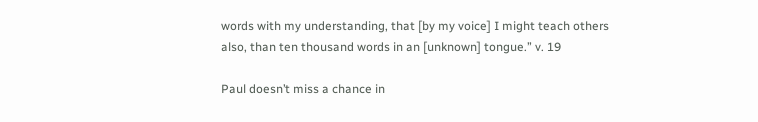words with my understanding, that [by my voice] I might teach others also, than ten thousand words in an [unknown] tongue.” v. 19

Paul doesn’t miss a chance in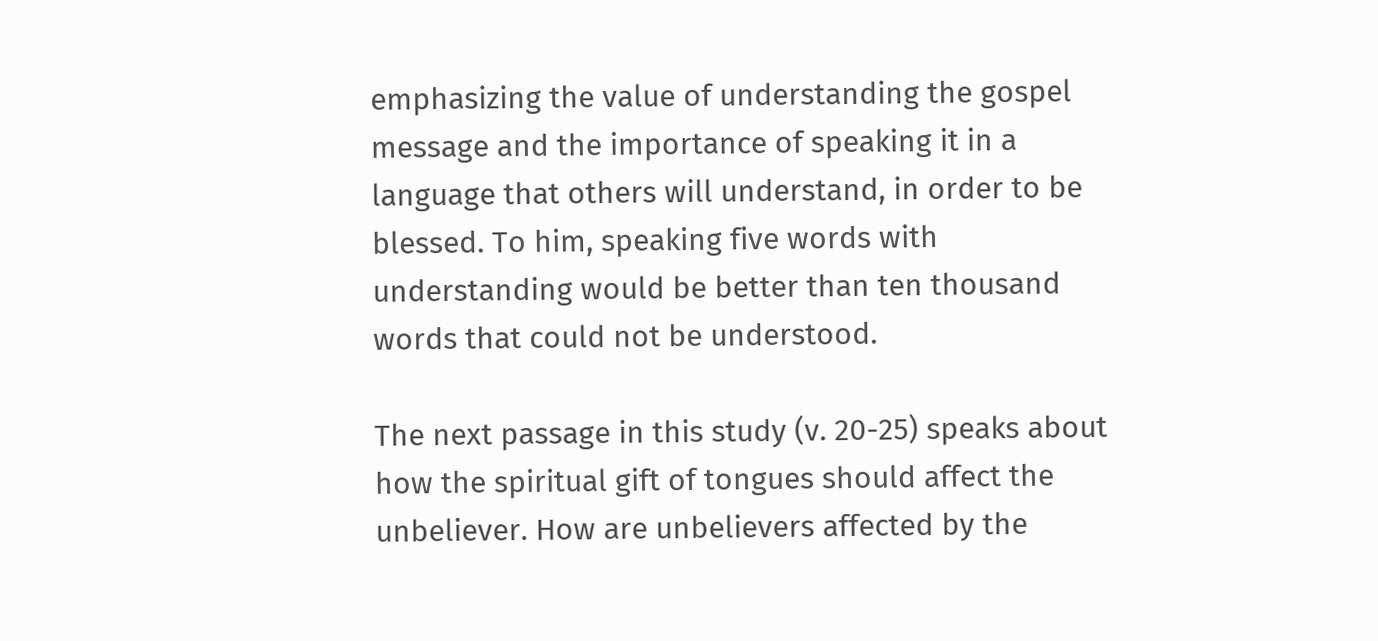emphasizing the value of understanding the gospel message and the importance of speaking it in a language that others will understand, in order to be blessed. To him, speaking five words with understanding would be better than ten thousand words that could not be understood.

The next passage in this study (v. 20-25) speaks about how the spiritual gift of tongues should affect the unbeliever. How are unbelievers affected by the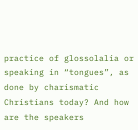practice of glossolalia or speaking in “tongues”, as done by charismatic Christians today? And how are the speakers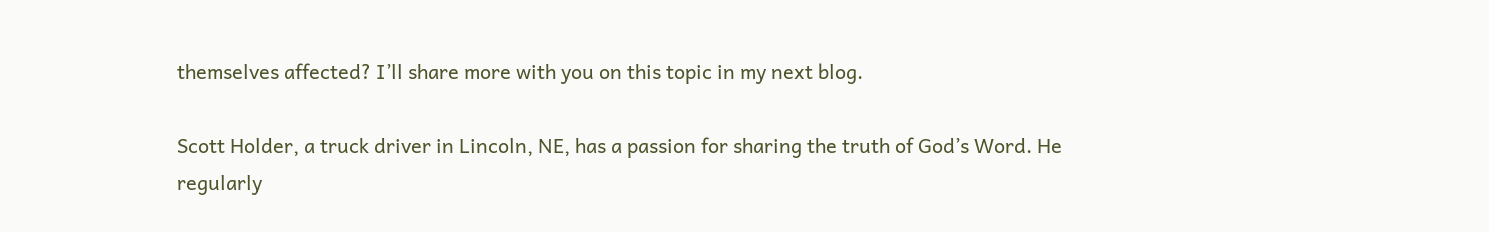themselves affected? I’ll share more with you on this topic in my next blog.

Scott Holder, a truck driver in Lincoln, NE, has a passion for sharing the truth of God’s Word. He regularly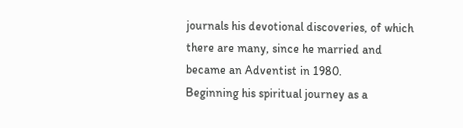journals his devotional discoveries, of which there are many, since he married and became an Adventist in 1980.
Beginning his spiritual journey as a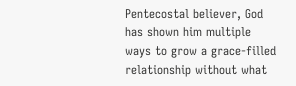Pentecostal believer, God has shown him multiple ways to grow a grace-filled relationship without what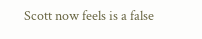Scott now feels is a false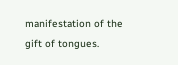manifestation of the gift of tongues.